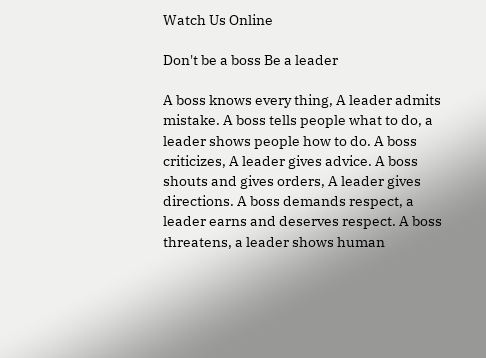Watch Us Online

Don't be a boss Be a leader

A boss knows every thing, A leader admits mistake. A boss tells people what to do, a leader shows people how to do. A boss criticizes, A leader gives advice. A boss shouts and gives orders, A leader gives directions. A boss demands respect, a leader earns and deserves respect. A boss threatens, a leader shows human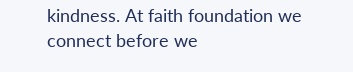kindness. At faith foundation we connect before we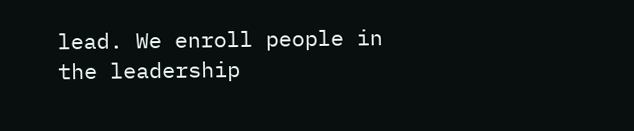lead. We enroll people in the leadership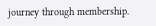journey through membership.